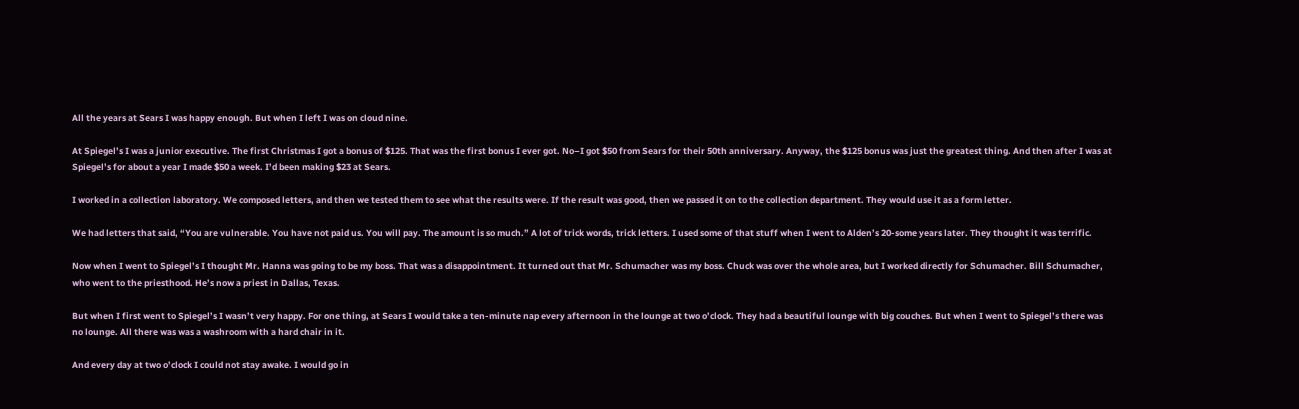All the years at Sears I was happy enough. But when I left I was on cloud nine.

At Spiegel’s I was a junior executive. The first Christmas I got a bonus of $125. That was the first bonus I ever got. No–I got $50 from Sears for their 50th anniversary. Anyway, the $125 bonus was just the greatest thing. And then after I was at Spiegel’s for about a year I made $50 a week. I’d been making $23 at Sears.

I worked in a collection laboratory. We composed letters, and then we tested them to see what the results were. If the result was good, then we passed it on to the collection department. They would use it as a form letter.

We had letters that said, “You are vulnerable. You have not paid us. You will pay. The amount is so much.” A lot of trick words, trick letters. I used some of that stuff when I went to Alden’s 20-some years later. They thought it was terrific.

Now when I went to Spiegel’s I thought Mr. Hanna was going to be my boss. That was a disappointment. It turned out that Mr. Schumacher was my boss. Chuck was over the whole area, but I worked directly for Schumacher. Bill Schumacher, who went to the priesthood. He’s now a priest in Dallas, Texas.

But when I first went to Spiegel’s I wasn’t very happy. For one thing, at Sears I would take a ten-minute nap every afternoon in the lounge at two o’clock. They had a beautiful lounge with big couches. But when I went to Spiegel’s there was no lounge. All there was was a washroom with a hard chair in it.

And every day at two o’clock I could not stay awake. I would go in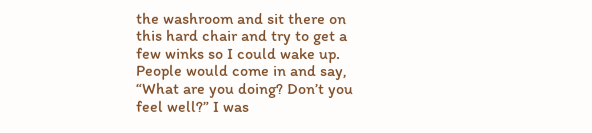the washroom and sit there on this hard chair and try to get a few winks so I could wake up. People would come in and say, “What are you doing? Don’t you feel well?” I was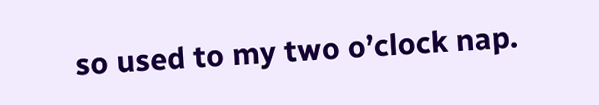so used to my two o’clock nap.